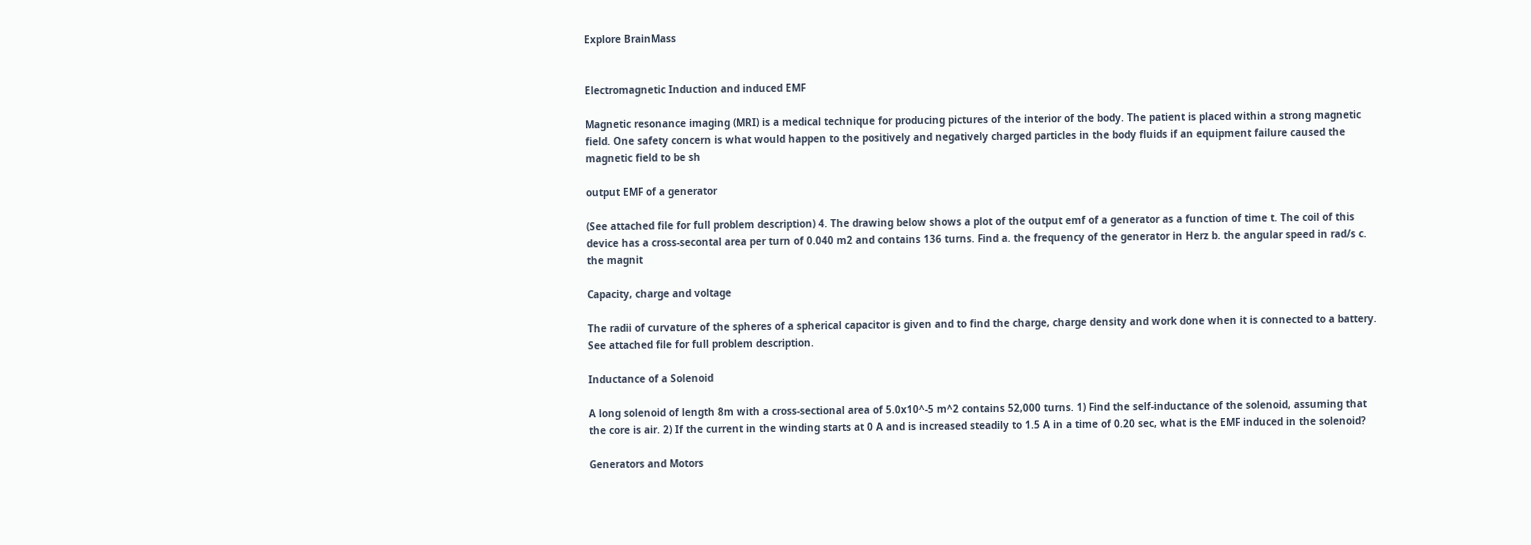Explore BrainMass


Electromagnetic Induction and induced EMF

Magnetic resonance imaging (MRI) is a medical technique for producing pictures of the interior of the body. The patient is placed within a strong magnetic field. One safety concern is what would happen to the positively and negatively charged particles in the body fluids if an equipment failure caused the magnetic field to be sh

output EMF of a generator

(See attached file for full problem description) 4. The drawing below shows a plot of the output emf of a generator as a function of time t. The coil of this device has a cross-secontal area per turn of 0.040 m2 and contains 136 turns. Find a. the frequency of the generator in Herz b. the angular speed in rad/s c. the magnit

Capacity, charge and voltage

The radii of curvature of the spheres of a spherical capacitor is given and to find the charge, charge density and work done when it is connected to a battery. See attached file for full problem description.

Inductance of a Solenoid

A long solenoid of length 8m with a cross-sectional area of 5.0x10^-5 m^2 contains 52,000 turns. 1) Find the self-inductance of the solenoid, assuming that the core is air. 2) If the current in the winding starts at 0 A and is increased steadily to 1.5 A in a time of 0.20 sec, what is the EMF induced in the solenoid?

Generators and Motors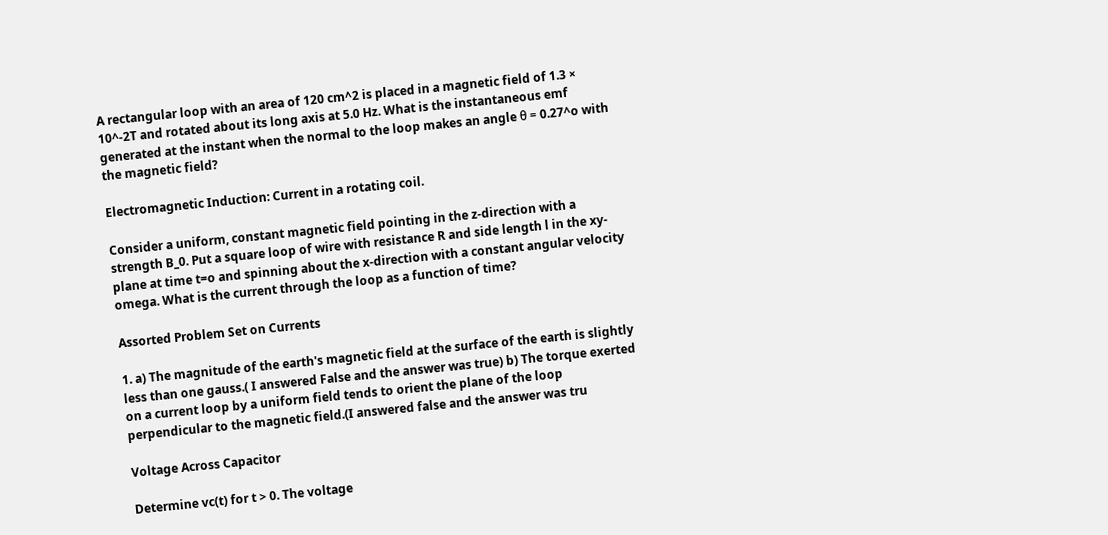A rectangular loop with an area of 120 cm^2 is placed in a magnetic field of 1.3 × 10^-2T and rotated about its long axis at 5.0 Hz. What is the instantaneous emf generated at the instant when the normal to the loop makes an angle θ = 0.27^o with the magnetic field?

Electromagnetic Induction: Current in a rotating coil.

Consider a uniform, constant magnetic field pointing in the z-direction with a strength B_0. Put a square loop of wire with resistance R and side length l in the xy-plane at time t=o and spinning about the x-direction with a constant angular velocity omega. What is the current through the loop as a function of time?

Assorted Problem Set on Currents

1. a) The magnitude of the earth's magnetic field at the surface of the earth is slightly less than one gauss.( I answered False and the answer was true) b) The torque exerted on a current loop by a uniform field tends to orient the plane of the loop perpendicular to the magnetic field.(I answered false and the answer was tru

Voltage Across Capacitor

Determine vc(t) for t > 0. The voltage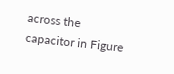across the capacitor in Figure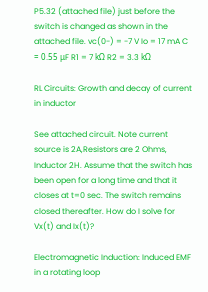P5.32 (attached file) just before the switch is changed as shown in the attached file. vc(0-) = -7 V Io = 17 mA C = 0.55 μF R1 = 7 kΩ R2 = 3.3 kΩ

RL Circuits: Growth and decay of current in inductor

See attached circuit. Note current source is 2A,Resistors are 2 Ohms, Inductor 2H. Assume that the switch has been open for a long time and that it closes at t=0 sec. The switch remains closed thereafter. How do I solve for Vx(t) and Ix(t)?

Electromagnetic Induction: Induced EMF in a rotating loop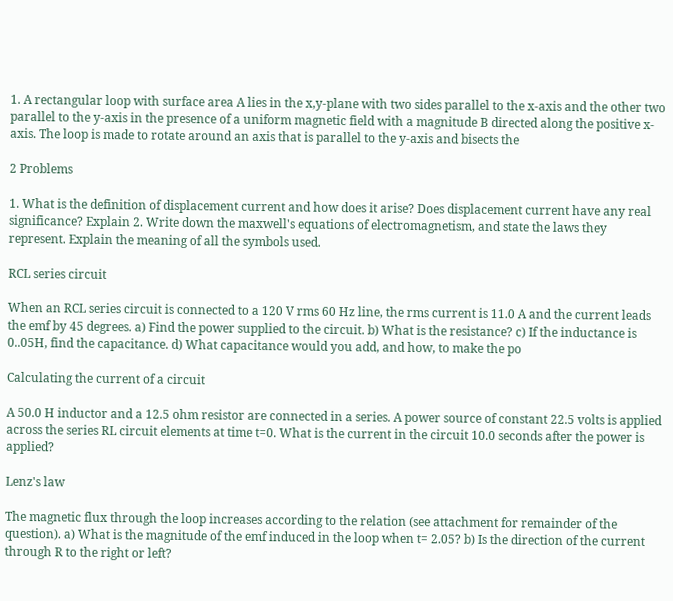1. A rectangular loop with surface area A lies in the x,y-plane with two sides parallel to the x-axis and the other two parallel to the y-axis in the presence of a uniform magnetic field with a magnitude B directed along the positive x-axis. The loop is made to rotate around an axis that is parallel to the y-axis and bisects the

2 Problems

1. What is the definition of displacement current and how does it arise? Does displacement current have any real significance? Explain 2. Write down the maxwell's equations of electromagnetism, and state the laws they represent. Explain the meaning of all the symbols used.

RCL series circuit

When an RCL series circuit is connected to a 120 V rms 60 Hz line, the rms current is 11.0 A and the current leads the emf by 45 degrees. a) Find the power supplied to the circuit. b) What is the resistance? c) If the inductance is 0..05H, find the capacitance. d) What capacitance would you add, and how, to make the po

Calculating the current of a circuit

A 50.0 H inductor and a 12.5 ohm resistor are connected in a series. A power source of constant 22.5 volts is applied across the series RL circuit elements at time t=0. What is the current in the circuit 10.0 seconds after the power is applied?

Lenz's law

The magnetic flux through the loop increases according to the relation (see attachment for remainder of the question). a) What is the magnitude of the emf induced in the loop when t= 2.05? b) Is the direction of the current through R to the right or left?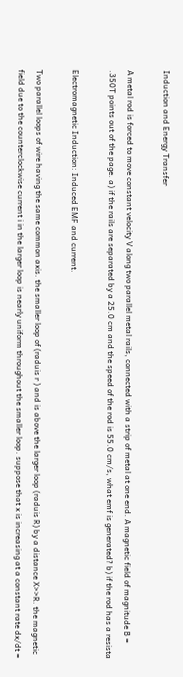Induction and Energy Transfer

A metal rod is forced to move constant velocity V along two parallel metal rails, connected with a strip of metal at one end. A magnetic field of magnitude B = .350T points out of the page. a) if the rails are separated by a 25.0 cm and the speed of the rod is 55.0 cm/s, what emf is generated? b) if the rod has a resista

Electromagnetic Induction: Induced EMF and current.

Two parallel loops of wire having the same common axis. the smaller loop of (raduis r ) and is above the larger loop (raduis R) by a distance X>>R. the magnetic field due to the counterclockwise current i in the larger loop is nearly uniform throughout the smaller loop. suppose that x is increasing at a constant rate dx/dt =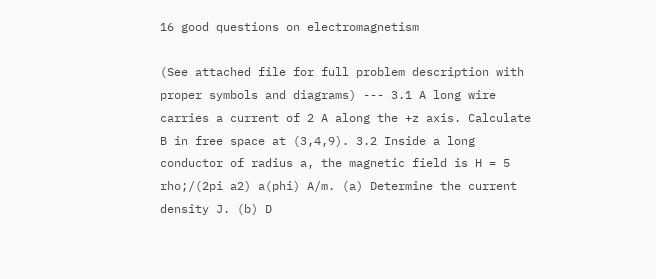16 good questions on electromagnetism

(See attached file for full problem description with proper symbols and diagrams) --- 3.1 A long wire carries a current of 2 A along the +z axis. Calculate B in free space at (3,4,9). 3.2 Inside a long conductor of radius a, the magnetic field is H = 5 rho;/(2pi a2) a(phi) A/m. (a) Determine the current density J. (b) D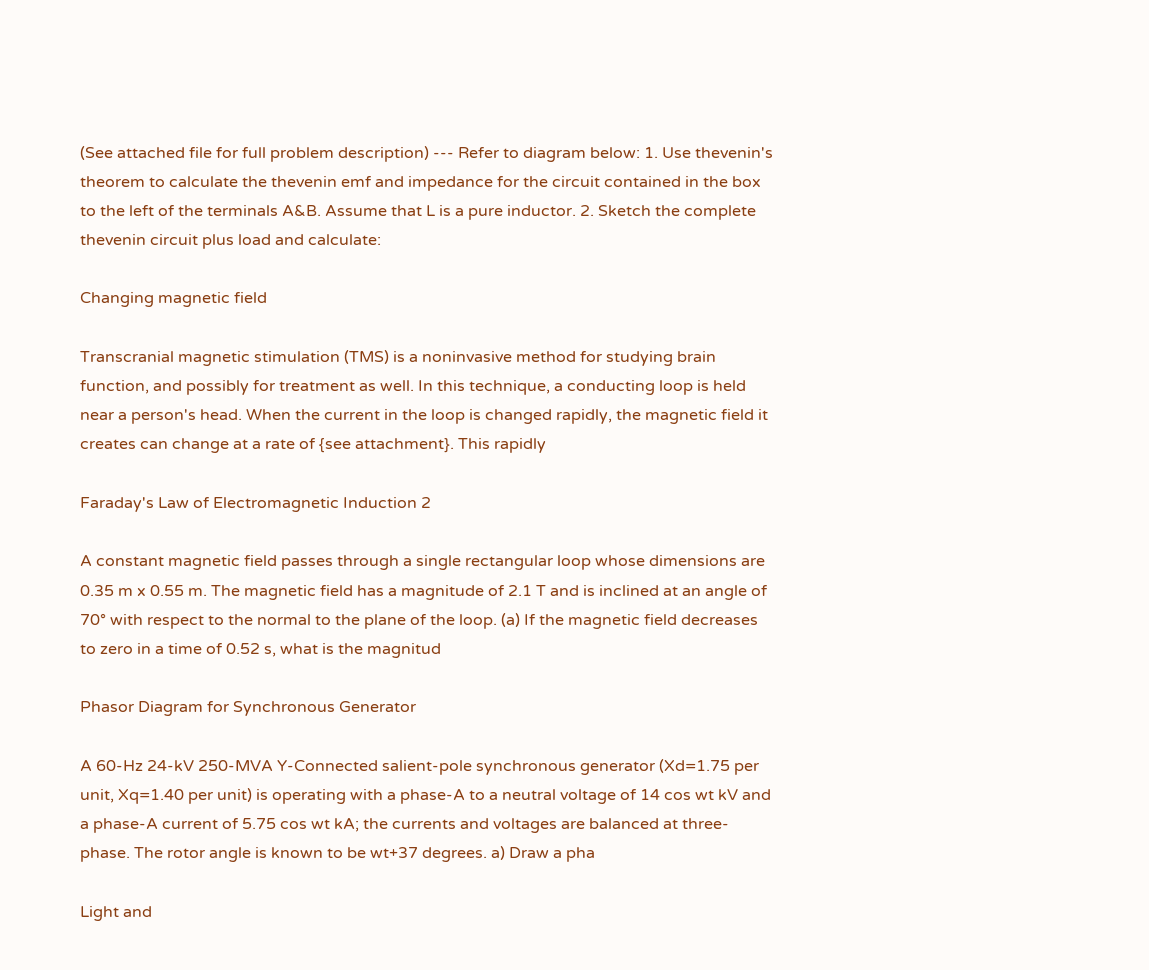(See attached file for full problem description) --- Refer to diagram below: 1. Use thevenin's theorem to calculate the thevenin emf and impedance for the circuit contained in the box to the left of the terminals A&B. Assume that L is a pure inductor. 2. Sketch the complete thevenin circuit plus load and calculate:

Changing magnetic field

Transcranial magnetic stimulation (TMS) is a noninvasive method for studying brain function, and possibly for treatment as well. In this technique, a conducting loop is held near a person's head. When the current in the loop is changed rapidly, the magnetic field it creates can change at a rate of {see attachment}. This rapidly

Faraday's Law of Electromagnetic Induction 2

A constant magnetic field passes through a single rectangular loop whose dimensions are 0.35 m x 0.55 m. The magnetic field has a magnitude of 2.1 T and is inclined at an angle of 70° with respect to the normal to the plane of the loop. (a) If the magnetic field decreases to zero in a time of 0.52 s, what is the magnitud

Phasor Diagram for Synchronous Generator

A 60-Hz 24-kV 250-MVA Y-Connected salient-pole synchronous generator (Xd=1.75 per unit, Xq=1.40 per unit) is operating with a phase-A to a neutral voltage of 14 cos wt kV and a phase-A current of 5.75 cos wt kA; the currents and voltages are balanced at three-phase. The rotor angle is known to be wt+37 degrees. a) Draw a pha

Light and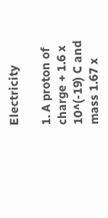Electricity

1. A proton of charge + 1.6 x 10^(-19) C and mass 1.67 x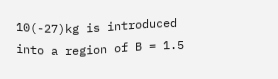10(-27)kg is introduced into a region of B = 1.5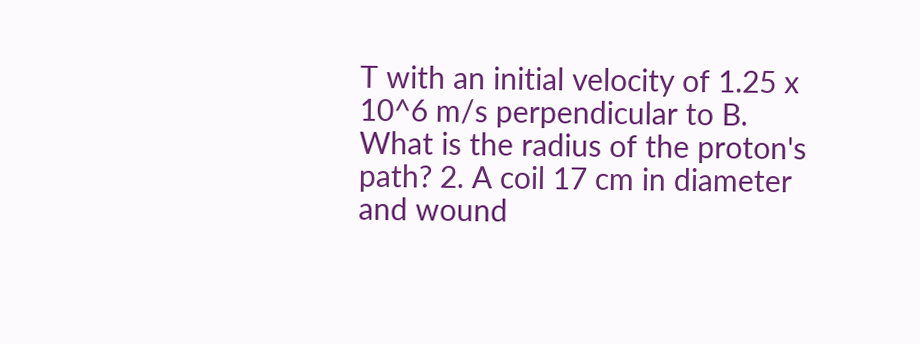T with an initial velocity of 1.25 x 10^6 m/s perpendicular to B. What is the radius of the proton's path? 2. A coil 17 cm in diameter and wound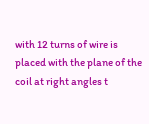with 12 turns of wire is placed with the plane of the coil at right angles t